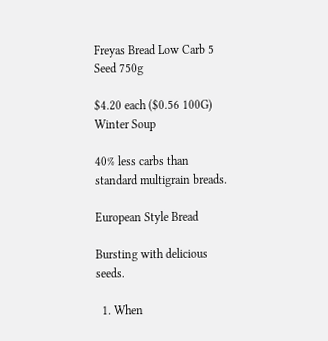Freyas Bread Low Carb 5 Seed 750g

$4.20 each ($0.56 100G)
Winter Soup

40% less carbs than standard multigrain breads.

European Style Bread

Bursting with delicious seeds.

  1. When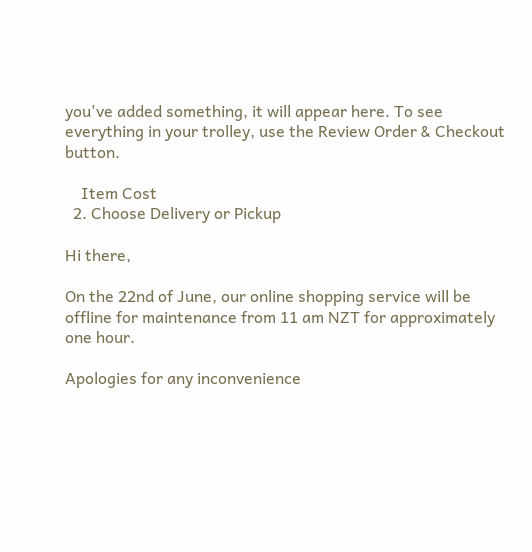you've added something, it will appear here. To see everything in your trolley, use the Review Order & Checkout button.

    Item Cost
  2. Choose Delivery or Pickup

Hi there,

On the 22nd of June, our online shopping service will be offline for maintenance from 11 am NZT for approximately one hour.

Apologies for any inconvenience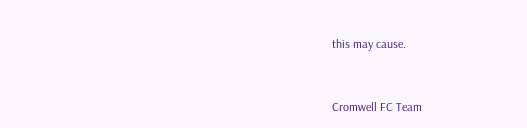this may cause.


Cromwell FC Team